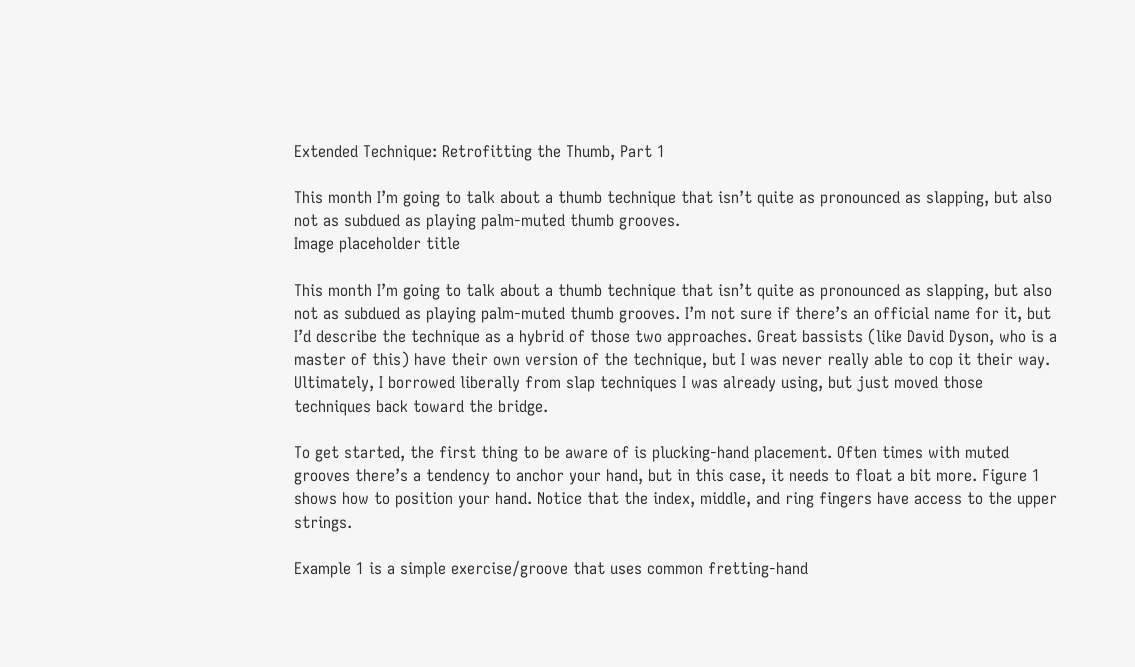Extended Technique: Retrofitting the Thumb, Part 1

This month I’m going to talk about a thumb technique that isn’t quite as pronounced as slapping, but also not as subdued as playing palm-muted thumb grooves.
Image placeholder title

This month I’m going to talk about a thumb technique that isn’t quite as pronounced as slapping, but also not as subdued as playing palm-muted thumb grooves. I’m not sure if there’s an official name for it, but I’d describe the technique as a hybrid of those two approaches. Great bassists (like David Dyson, who is a master of this) have their own version of the technique, but I was never really able to cop it their way. Ultimately, I borrowed liberally from slap techniques I was already using, but just moved those techniques back toward the bridge.

To get started, the first thing to be aware of is plucking-hand placement. Often times with muted grooves there’s a tendency to anchor your hand, but in this case, it needs to float a bit more. Figure 1 shows how to position your hand. Notice that the index, middle, and ring fingers have access to the upper strings.

Example 1 is a simple exercise/groove that uses common fretting-hand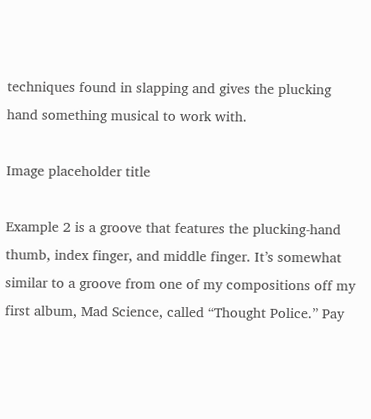techniques found in slapping and gives the plucking hand something musical to work with.

Image placeholder title

Example 2 is a groove that features the plucking-hand thumb, index finger, and middle finger. It’s somewhat similar to a groove from one of my compositions off my first album, Mad Science, called “Thought Police.” Pay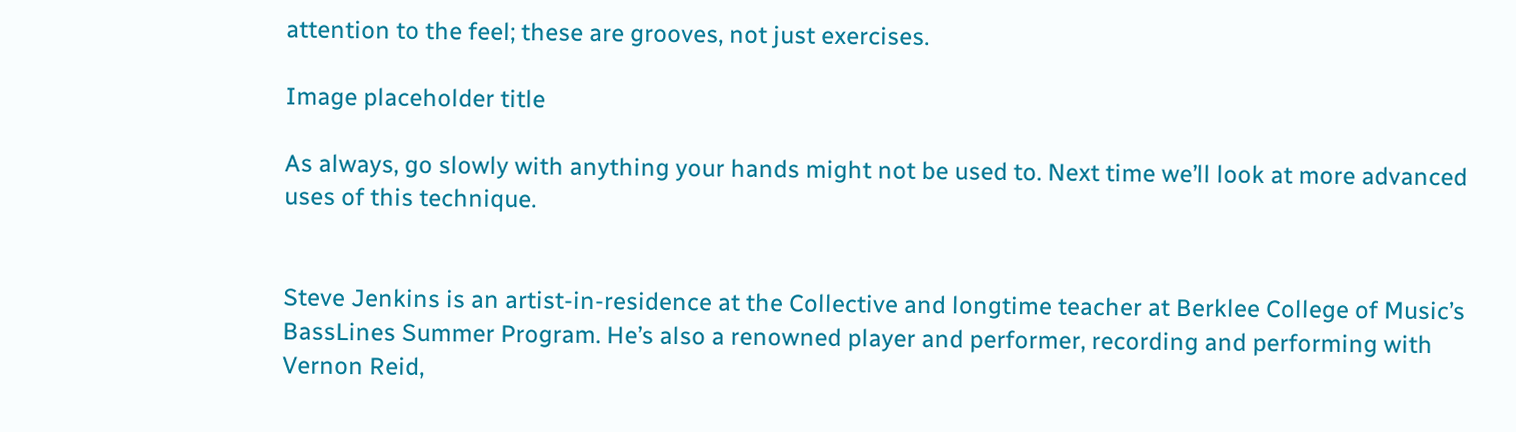attention to the feel; these are grooves, not just exercises.

Image placeholder title

As always, go slowly with anything your hands might not be used to. Next time we’ll look at more advanced uses of this technique.


Steve Jenkins is an artist-in-residence at the Collective and longtime teacher at Berklee College of Music’s BassLines Summer Program. He’s also a renowned player and performer, recording and performing with Vernon Reid,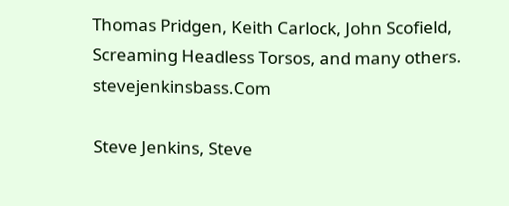Thomas Pridgen, Keith Carlock, John Scofield, Screaming Headless Torsos, and many others. stevejenkinsbass.Com

Steve Jenkins, Steve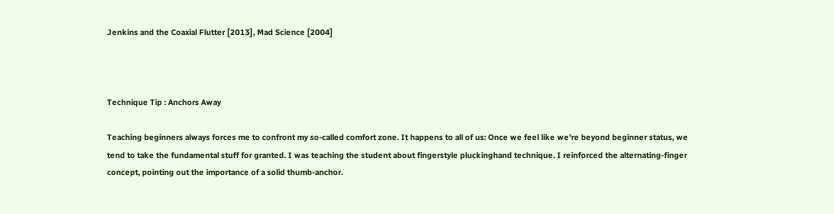Jenkins and the Coaxial Flutter [2013], Mad Science [2004]



Technique Tip : Anchors Away

Teaching beginners always forces me to confront my so-called comfort zone. It happens to all of us: Once we feel like we’re beyond beginner status, we tend to take the fundamental stuff for granted. I was teaching the student about fingerstyle pluckinghand technique. I reinforced the alternating-finger concept, pointing out the importance of a solid thumb-anchor.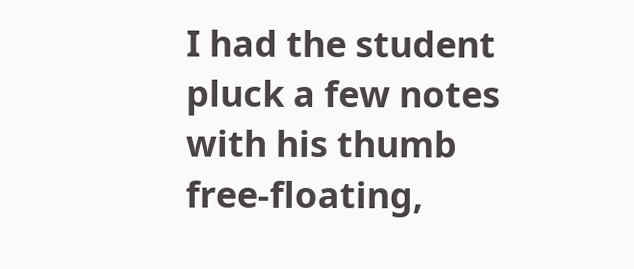I had the student pluck a few notes with his thumb free-floating,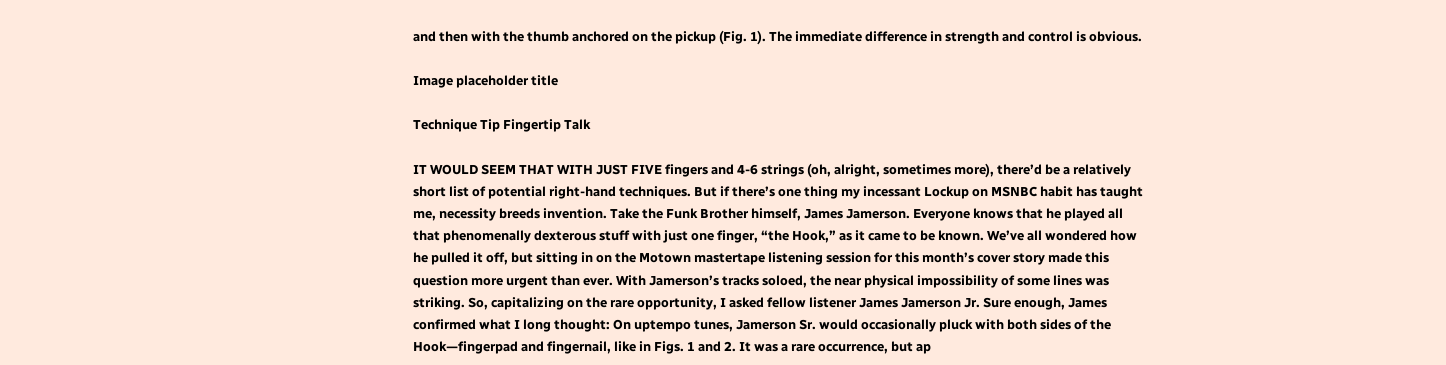and then with the thumb anchored on the pickup (Fig. 1). The immediate difference in strength and control is obvious.

Image placeholder title

Technique Tip Fingertip Talk

IT WOULD SEEM THAT WITH JUST FIVE fingers and 4-6 strings (oh, alright, sometimes more), there’d be a relatively short list of potential right-hand techniques. But if there’s one thing my incessant Lockup on MSNBC habit has taught me, necessity breeds invention. Take the Funk Brother himself, James Jamerson. Everyone knows that he played all that phenomenally dexterous stuff with just one finger, “the Hook,” as it came to be known. We’ve all wondered how he pulled it off, but sitting in on the Motown mastertape listening session for this month’s cover story made this question more urgent than ever. With Jamerson’s tracks soloed, the near physical impossibility of some lines was striking. So, capitalizing on the rare opportunity, I asked fellow listener James Jamerson Jr. Sure enough, James confirmed what I long thought: On uptempo tunes, Jamerson Sr. would occasionally pluck with both sides of the Hook—fingerpad and fingernail, like in Figs. 1 and 2. It was a rare occurrence, but ap